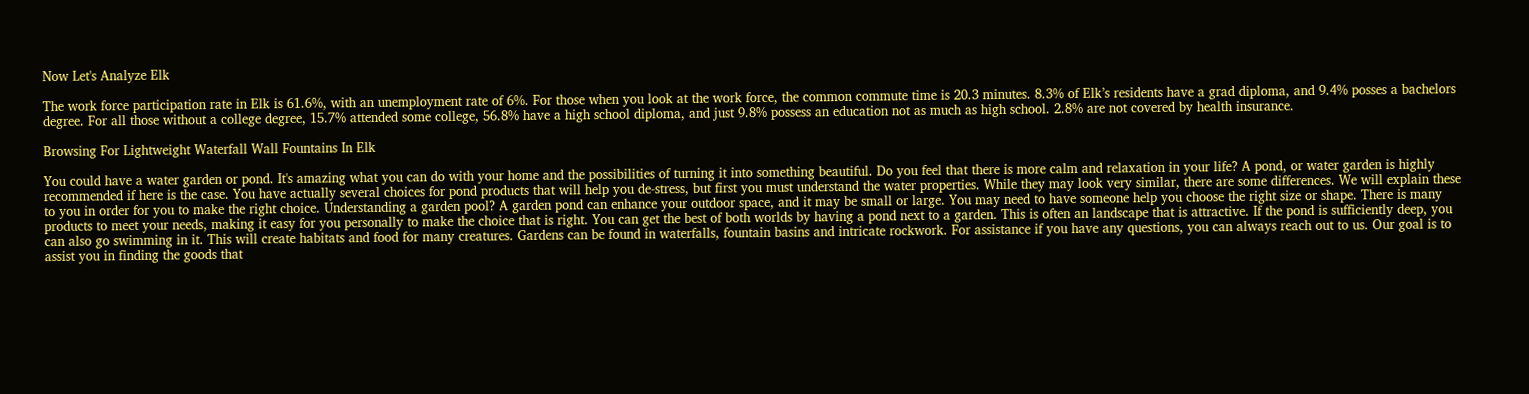Now Let's Analyze Elk

The work force participation rate in Elk is 61.6%, with an unemployment rate of 6%. For those when you look at the work force, the common commute time is 20.3 minutes. 8.3% of Elk’s residents have a grad diploma, and 9.4% posses a bachelors degree. For all those without a college degree, 15.7% attended some college, 56.8% have a high school diploma, and just 9.8% possess an education not as much as high school. 2.8% are not covered by health insurance.

Browsing For Lightweight Waterfall Wall Fountains In Elk

You could have a water garden or pond. It's amazing what you can do with your home and the possibilities of turning it into something beautiful. Do you feel that there is more calm and relaxation in your life? A pond, or water garden is highly recommended if here is the case. You have actually several choices for pond products that will help you de-stress, but first you must understand the water properties. While they may look very similar, there are some differences. We will explain these to you in order for you to make the right choice. Understanding a garden pool? A garden pond can enhance your outdoor space, and it may be small or large. You may need to have someone help you choose the right size or shape. There is many products to meet your needs, making it easy for you personally to make the choice that is right. You can get the best of both worlds by having a pond next to a garden. This is often an landscape that is attractive. If the pond is sufficiently deep, you can also go swimming in it. This will create habitats and food for many creatures. Gardens can be found in waterfalls, fountain basins and intricate rockwork. For assistance if you have any questions, you can always reach out to us. Our goal is to assist you in finding the goods that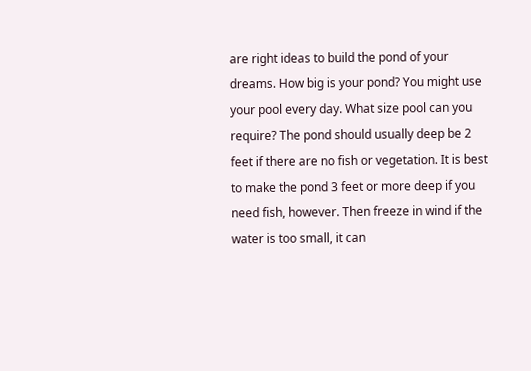are right ideas to build the pond of your dreams. How big is your pond? You might use your pool every day. What size pool can you require? The pond should usually deep be 2 feet if there are no fish or vegetation. It is best to make the pond 3 feet or more deep if you need fish, however. Then freeze in wind if the water is too small, it can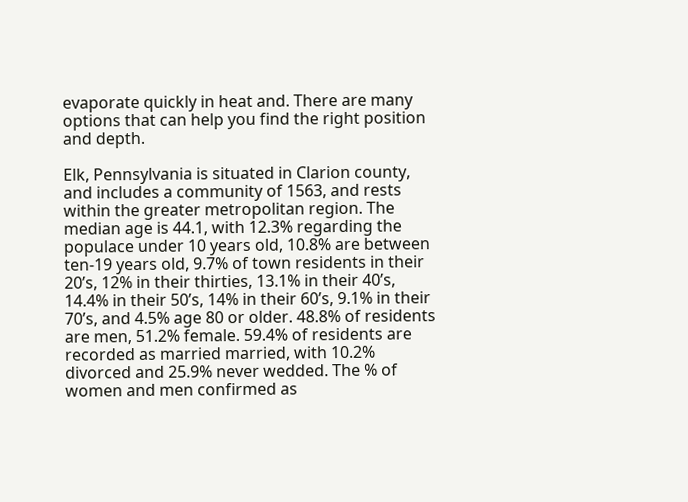evaporate quickly in heat and. There are many options that can help you find the right position and depth.

Elk, Pennsylvania is situated in Clarion county, and includes a community of 1563, and rests within the greater metropolitan region. The median age is 44.1, with 12.3% regarding the populace under 10 years old, 10.8% are between ten-19 years old, 9.7% of town residents in their 20’s, 12% in their thirties, 13.1% in their 40’s, 14.4% in their 50’s, 14% in their 60’s, 9.1% in their 70’s, and 4.5% age 80 or older. 48.8% of residents are men, 51.2% female. 59.4% of residents are recorded as married married, with 10.2% divorced and 25.9% never wedded. The % of women and men confirmed as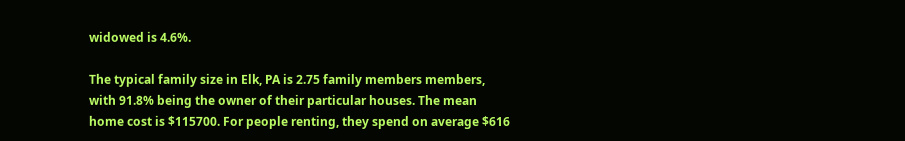widowed is 4.6%.

The typical family size in Elk, PA is 2.75 family members members, with 91.8% being the owner of their particular houses. The mean home cost is $115700. For people renting, they spend on average $616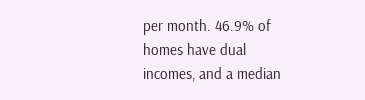per month. 46.9% of homes have dual incomes, and a median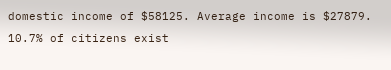domestic income of $58125. Average income is $27879. 10.7% of citizens exist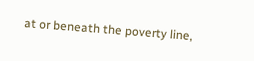at or beneath the poverty line,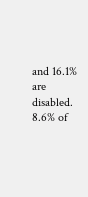and 16.1% are disabled. 8.6% of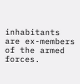inhabitants are ex-members of the armed forces.